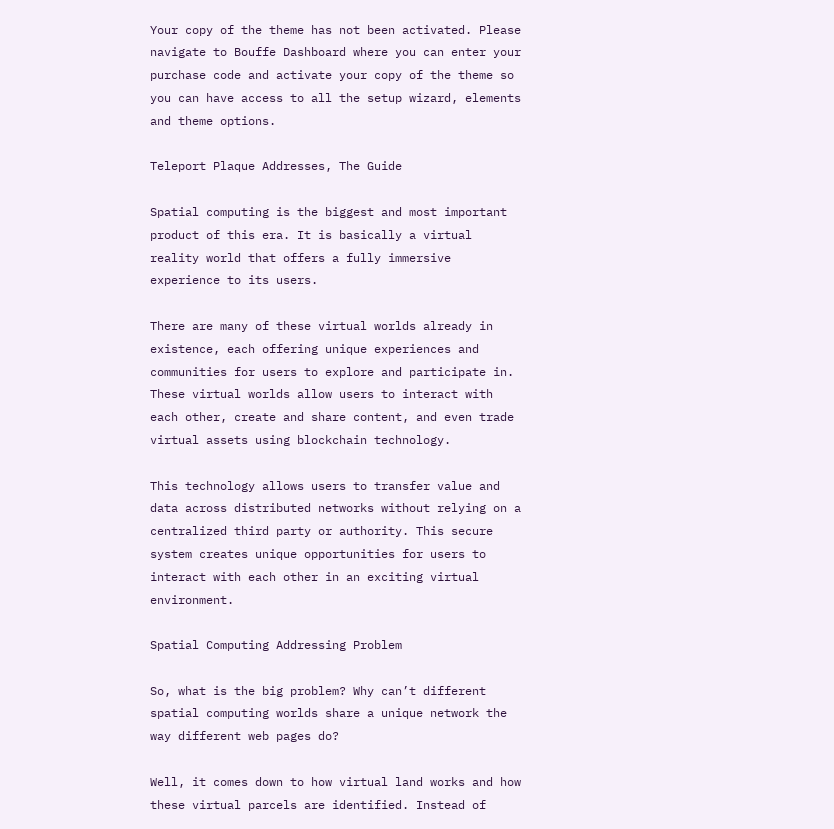Your copy of the theme has not been activated. Please navigate to Bouffe Dashboard where you can enter your purchase code and activate your copy of the theme so you can have access to all the setup wizard, elements and theme options.

Teleport Plaque Addresses, The Guide

Spatial computing is the biggest and most important product of this era. It is basically a virtual reality world that offers a fully immersive experience to its users.

There are many of these virtual worlds already in existence, each offering unique experiences and communities for users to explore and participate in. These virtual worlds allow users to interact with each other, create and share content, and even trade virtual assets using blockchain technology.

This technology allows users to transfer value and data across distributed networks without relying on a centralized third party or authority. This secure system creates unique opportunities for users to interact with each other in an exciting virtual environment.

Spatial Computing Addressing Problem

So, what is the big problem? Why can’t different spatial computing worlds share a unique network the way different web pages do?

Well, it comes down to how virtual land works and how these virtual parcels are identified. Instead of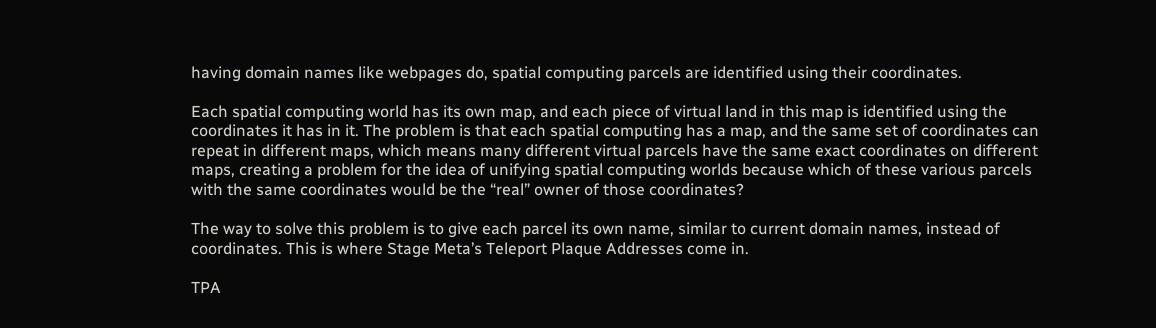having domain names like webpages do, spatial computing parcels are identified using their coordinates.

Each spatial computing world has its own map, and each piece of virtual land in this map is identified using the coordinates it has in it. The problem is that each spatial computing has a map, and the same set of coordinates can repeat in different maps, which means many different virtual parcels have the same exact coordinates on different maps, creating a problem for the idea of unifying spatial computing worlds because which of these various parcels with the same coordinates would be the “real” owner of those coordinates?

The way to solve this problem is to give each parcel its own name, similar to current domain names, instead of coordinates. This is where Stage Meta’s Teleport Plaque Addresses come in.

TPA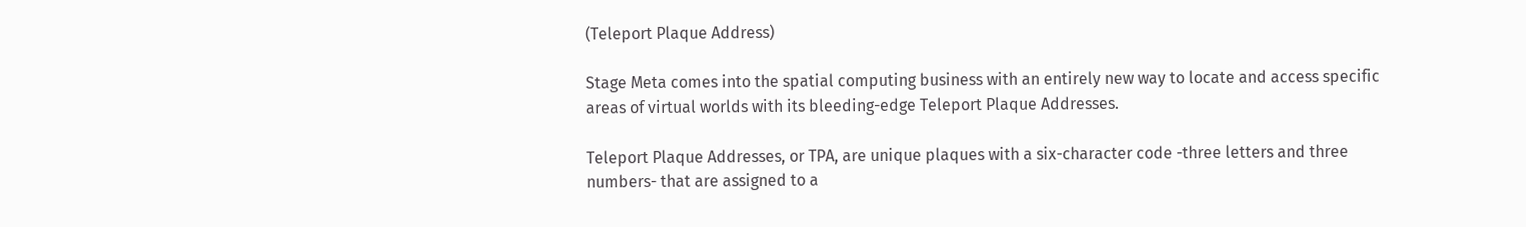(Teleport Plaque Address)

Stage Meta comes into the spatial computing business with an entirely new way to locate and access specific areas of virtual worlds with its bleeding-edge Teleport Plaque Addresses.

Teleport Plaque Addresses, or TPA, are unique plaques with a six-character code -three letters and three numbers- that are assigned to a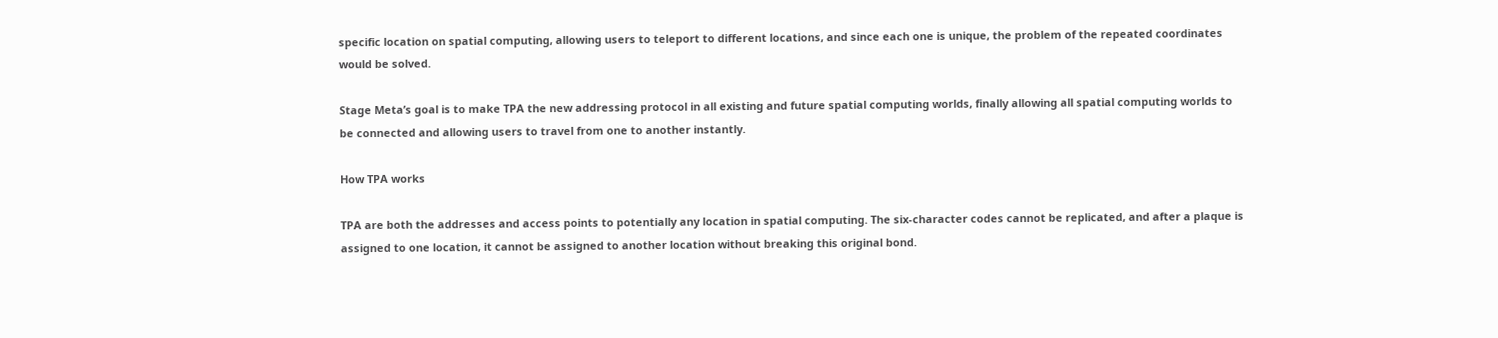specific location on spatial computing, allowing users to teleport to different locations, and since each one is unique, the problem of the repeated coordinates would be solved.

Stage Meta’s goal is to make TPA the new addressing protocol in all existing and future spatial computing worlds, finally allowing all spatial computing worlds to be connected and allowing users to travel from one to another instantly.

How TPA works

TPA are both the addresses and access points to potentially any location in spatial computing. The six-character codes cannot be replicated, and after a plaque is assigned to one location, it cannot be assigned to another location without breaking this original bond.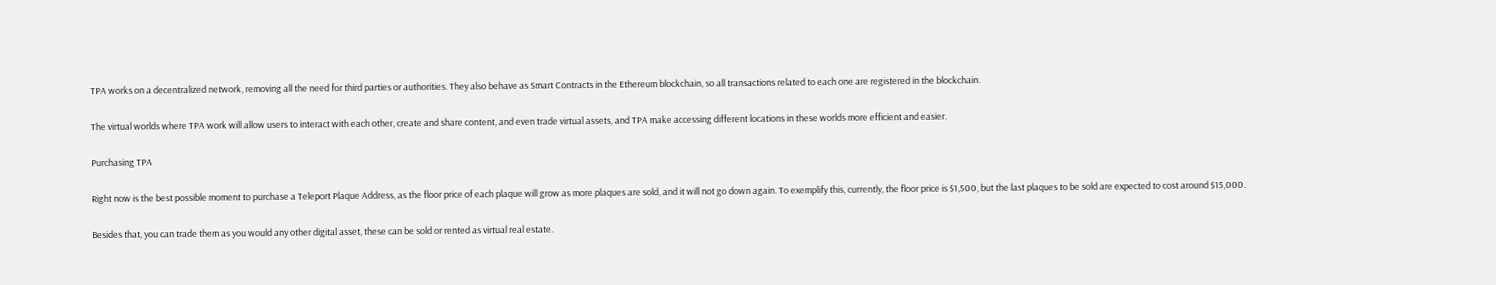TPA works on a decentralized network, removing all the need for third parties or authorities. They also behave as Smart Contracts in the Ethereum blockchain, so all transactions related to each one are registered in the blockchain.

The virtual worlds where TPA work will allow users to interact with each other, create and share content, and even trade virtual assets, and TPA make accessing different locations in these worlds more efficient and easier.

Purchasing TPA

Right now is the best possible moment to purchase a Teleport Plaque Address, as the floor price of each plaque will grow as more plaques are sold, and it will not go down again. To exemplify this, currently, the floor price is $1,500, but the last plaques to be sold are expected to cost around $15,000.

Besides that, you can trade them as you would any other digital asset, these can be sold or rented as virtual real estate.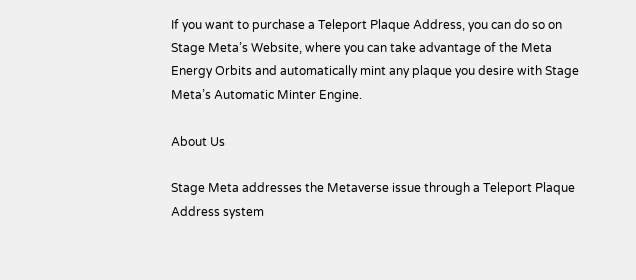If you want to purchase a Teleport Plaque Address, you can do so on Stage Meta’s Website, where you can take advantage of the Meta Energy Orbits and automatically mint any plaque you desire with Stage Meta’s Automatic Minter Engine.

About Us

Stage Meta addresses the Metaverse issue through a Teleport Plaque Address system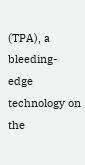(TPA), a bleeding-edge technology on the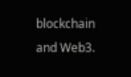blockchain and Web3.